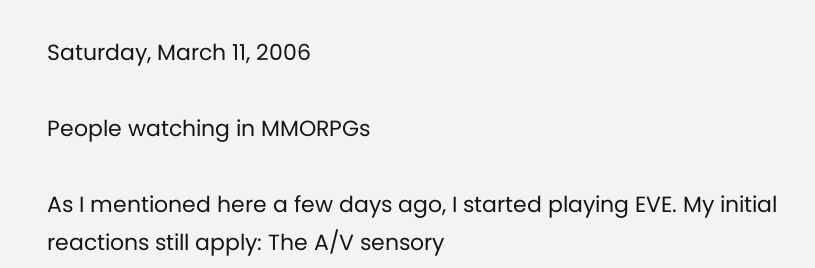Saturday, March 11, 2006

People watching in MMORPGs

As I mentioned here a few days ago, I started playing EVE. My initial reactions still apply: The A/V sensory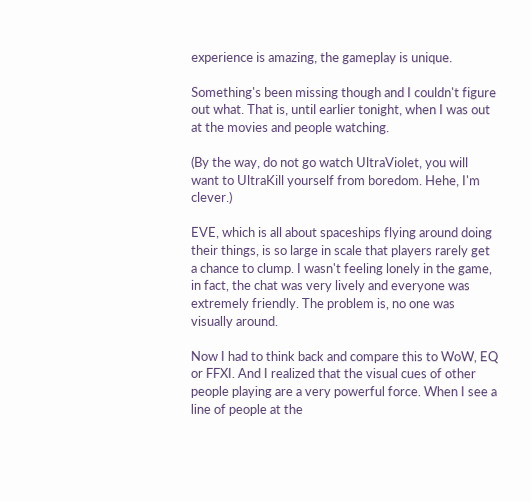experience is amazing, the gameplay is unique.

Something's been missing though and I couldn't figure out what. That is, until earlier tonight, when I was out at the movies and people watching.

(By the way, do not go watch UltraViolet, you will want to UltraKill yourself from boredom. Hehe, I'm clever.)

EVE, which is all about spaceships flying around doing their things, is so large in scale that players rarely get a chance to clump. I wasn't feeling lonely in the game, in fact, the chat was very lively and everyone was extremely friendly. The problem is, no one was visually around.

Now I had to think back and compare this to WoW, EQ or FFXI. And I realized that the visual cues of other people playing are a very powerful force. When I see a line of people at the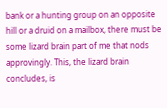bank or a hunting group on an opposite hill or a druid on a mailbox, there must be some lizard brain part of me that nods approvingly. This, the lizard brain concludes, is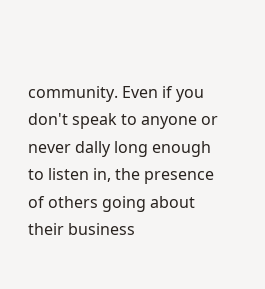community. Even if you don't speak to anyone or never dally long enough to listen in, the presence of others going about their business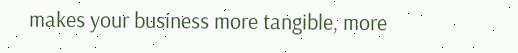makes your business more tangible, more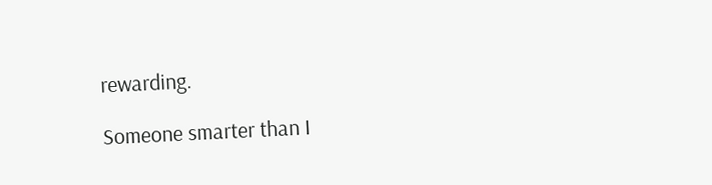rewarding.

Someone smarter than I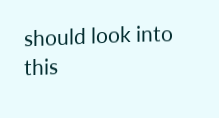should look into this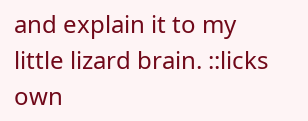and explain it to my little lizard brain. ::licks own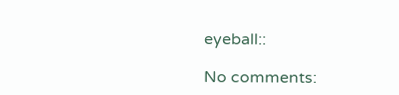eyeball::

No comments: